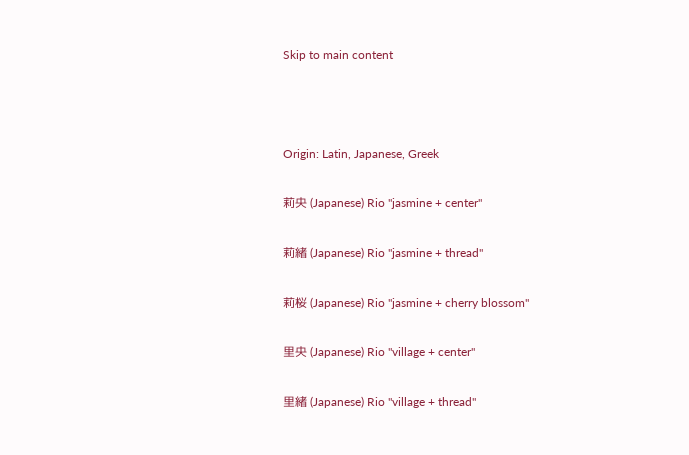Skip to main content



Origin: Latin, Japanese, Greek

莉央 (Japanese) Rio "jasmine + center"

莉緒 (Japanese) Rio "jasmine + thread"

莉桜 (Japanese) Rio "jasmine + cherry blossom"

里央 (Japanese) Rio "village + center"

里緒 (Japanese) Rio "village + thread"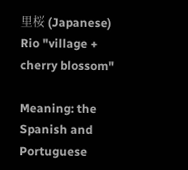里桜 (Japanese) Rio "village + cherry blossom"

Meaning: the Spanish and Portuguese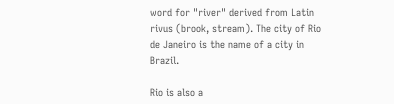word for "river" derived from Latin rivus (brook, stream). The city of Rio de Janeiro is the name of a city in Brazil.

Rio is also a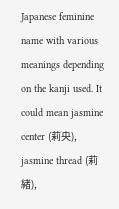Japanese feminine name with various meanings depending on the kanji used. It could mean jasmine center (莉央), jasmine thread (莉緒),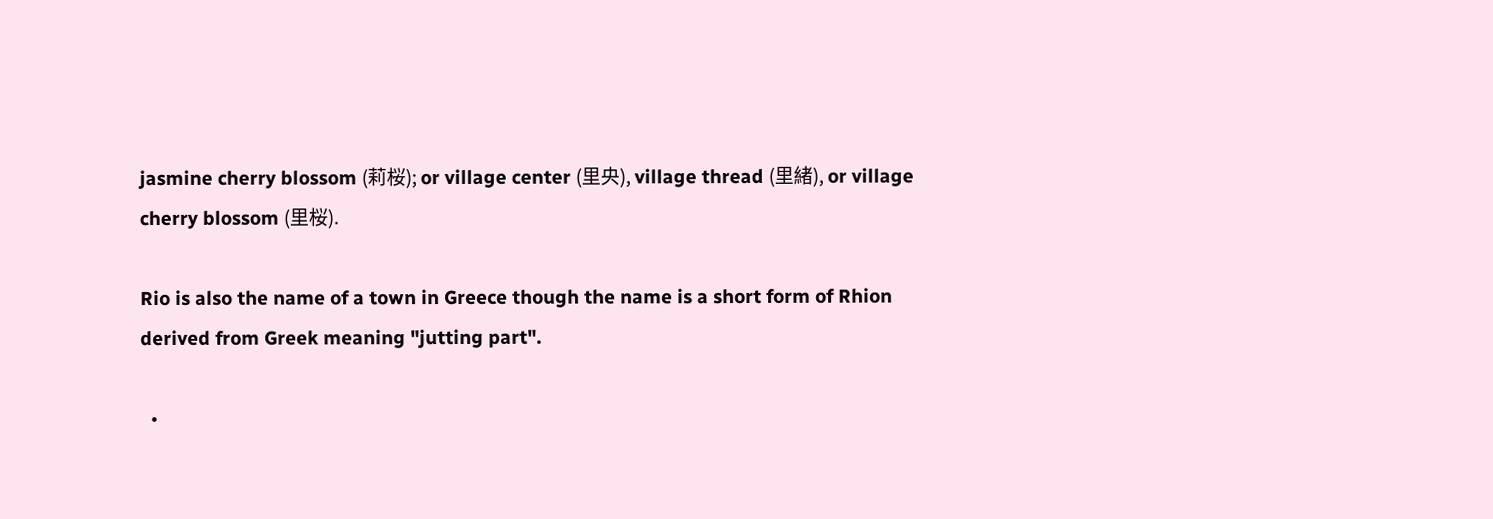jasmine cherry blossom (莉桜); or village center (里央), village thread (里緒), or village cherry blossom (里桜).

Rio is also the name of a town in Greece though the name is a short form of Rhion derived from Greek meaning "jutting part".

  •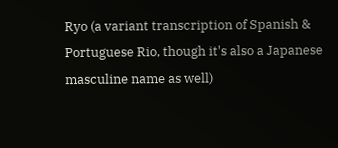Ryo (a variant transcription of Spanish & Portuguese Rio, though it's also a Japanese masculine name as well)